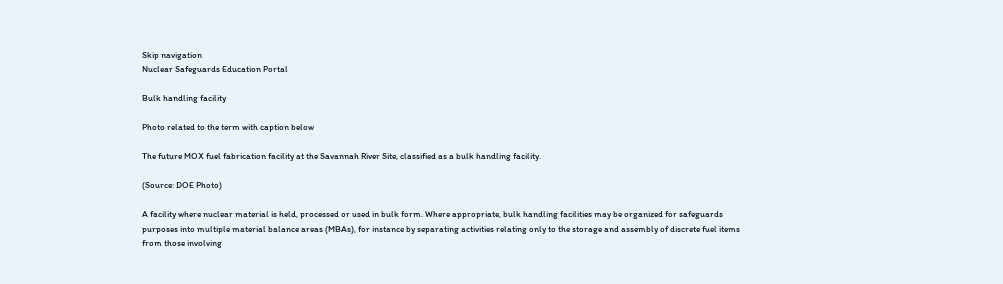Skip navigation
Nuclear Safeguards Education Portal

Bulk handling facility

Photo related to the term with caption below

The future MOX fuel fabrication facility at the Savannah River Site, classified as a bulk handling facility.

(Source: DOE Photo)

A facility where nuclear material is held, processed or used in bulk form. Where appropriate, bulk handling facilities may be organized for safeguards purposes into multiple material balance areas (MBAs), for instance by separating activities relating only to the storage and assembly of discrete fuel items from those involving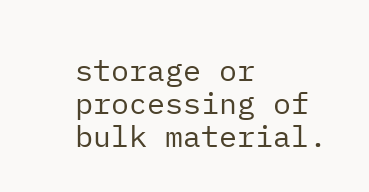storage or processing of bulk material.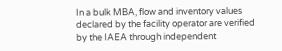In a bulk MBA, flow and inventory values declared by the facility operator are verified by the IAEA through independent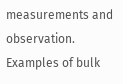measurements and observation. Examples of bulk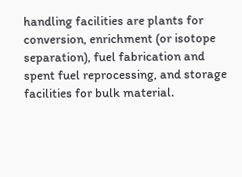handling facilities are plants for conversion, enrichment (or isotope separation), fuel fabrication and spent fuel reprocessing, and storage facilities for bulk material.